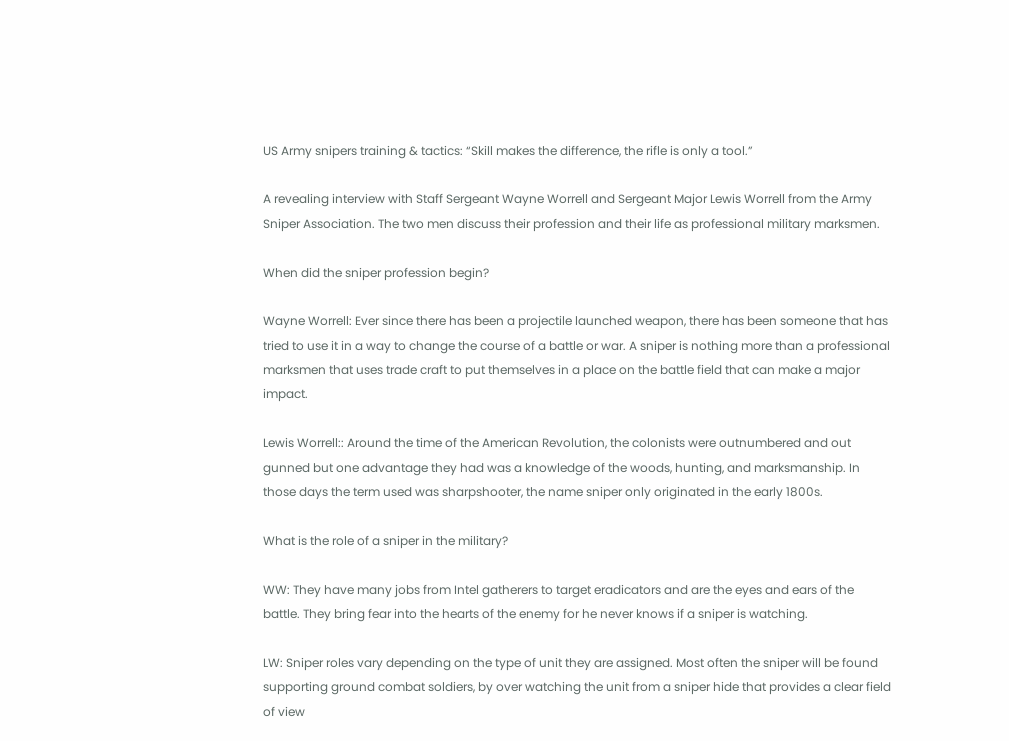US Army snipers training & tactics: “Skill makes the difference, the rifle is only a tool.”

A revealing interview with Staff Sergeant Wayne Worrell and Sergeant Major Lewis Worrell from the Army Sniper Association. The two men discuss their profession and their life as professional military marksmen.

When did the sniper profession begin?

Wayne Worrell: Ever since there has been a projectile launched weapon, there has been someone that has tried to use it in a way to change the course of a battle or war. A sniper is nothing more than a professional marksmen that uses trade craft to put themselves in a place on the battle field that can make a major impact.

Lewis Worrell:: Around the time of the American Revolution, the colonists were outnumbered and out gunned but one advantage they had was a knowledge of the woods, hunting, and marksmanship. In those days the term used was sharpshooter, the name sniper only originated in the early 1800s.

What is the role of a sniper in the military?

WW: They have many jobs from Intel gatherers to target eradicators and are the eyes and ears of the battle. They bring fear into the hearts of the enemy for he never knows if a sniper is watching.

LW: Sniper roles vary depending on the type of unit they are assigned. Most often the sniper will be found supporting ground combat soldiers, by over watching the unit from a sniper hide that provides a clear field of view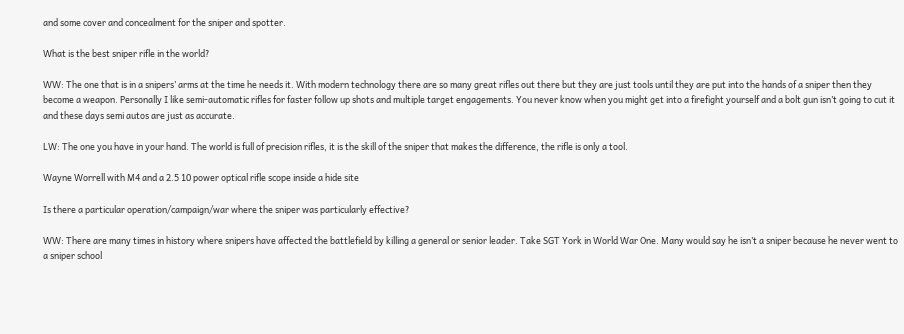and some cover and concealment for the sniper and spotter.

What is the best sniper rifle in the world?

WW: The one that is in a snipers’ arms at the time he needs it. With modern technology there are so many great rifles out there but they are just tools until they are put into the hands of a sniper then they become a weapon. Personally I like semi-automatic rifles for faster follow up shots and multiple target engagements. You never know when you might get into a firefight yourself and a bolt gun isn’t going to cut it and these days semi autos are just as accurate.

LW: The one you have in your hand. The world is full of precision rifles, it is the skill of the sniper that makes the difference, the rifle is only a tool.

Wayne Worrell with M4 and a 2.5 10 power optical rifle scope inside a hide site

Is there a particular operation/campaign/war where the sniper was particularly effective?

WW: There are many times in history where snipers have affected the battlefield by killing a general or senior leader. Take SGT York in World War One. Many would say he isn’t a sniper because he never went to a sniper school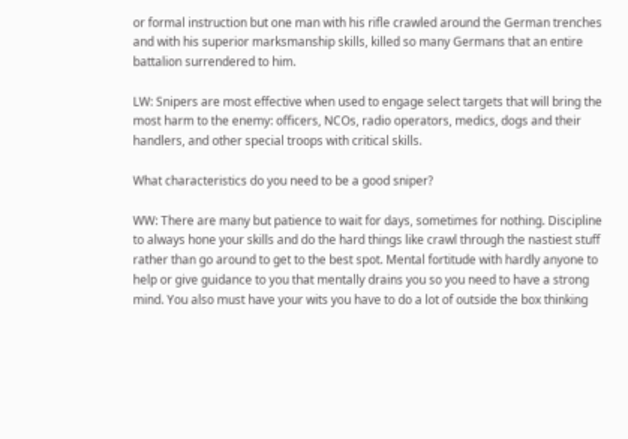or formal instruction but one man with his rifle crawled around the German trenches and with his superior marksmanship skills, killed so many Germans that an entire battalion surrendered to him.

LW: Snipers are most effective when used to engage select targets that will bring the most harm to the enemy: officers, NCOs, radio operators, medics, dogs and their handlers, and other special troops with critical skills.

What characteristics do you need to be a good sniper?

WW: There are many but patience to wait for days, sometimes for nothing. Discipline to always hone your skills and do the hard things like crawl through the nastiest stuff rather than go around to get to the best spot. Mental fortitude with hardly anyone to help or give guidance to you that mentally drains you so you need to have a strong mind. You also must have your wits you have to do a lot of outside the box thinking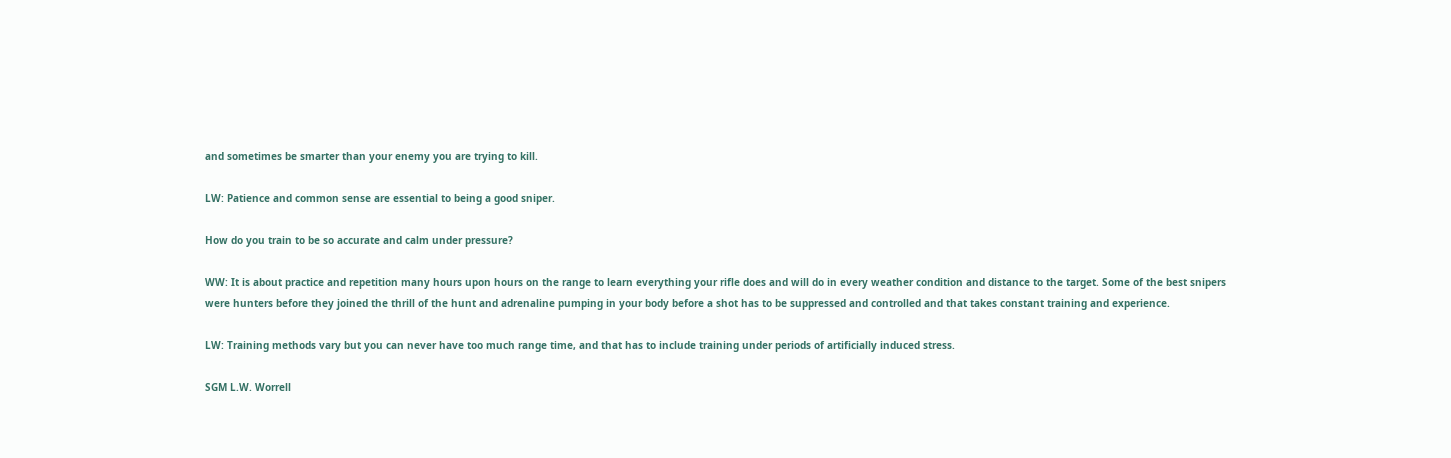and sometimes be smarter than your enemy you are trying to kill.

LW: Patience and common sense are essential to being a good sniper.

How do you train to be so accurate and calm under pressure?

WW: It is about practice and repetition many hours upon hours on the range to learn everything your rifle does and will do in every weather condition and distance to the target. Some of the best snipers were hunters before they joined the thrill of the hunt and adrenaline pumping in your body before a shot has to be suppressed and controlled and that takes constant training and experience.

LW: Training methods vary but you can never have too much range time, and that has to include training under periods of artificially induced stress.

SGM L.W. Worrell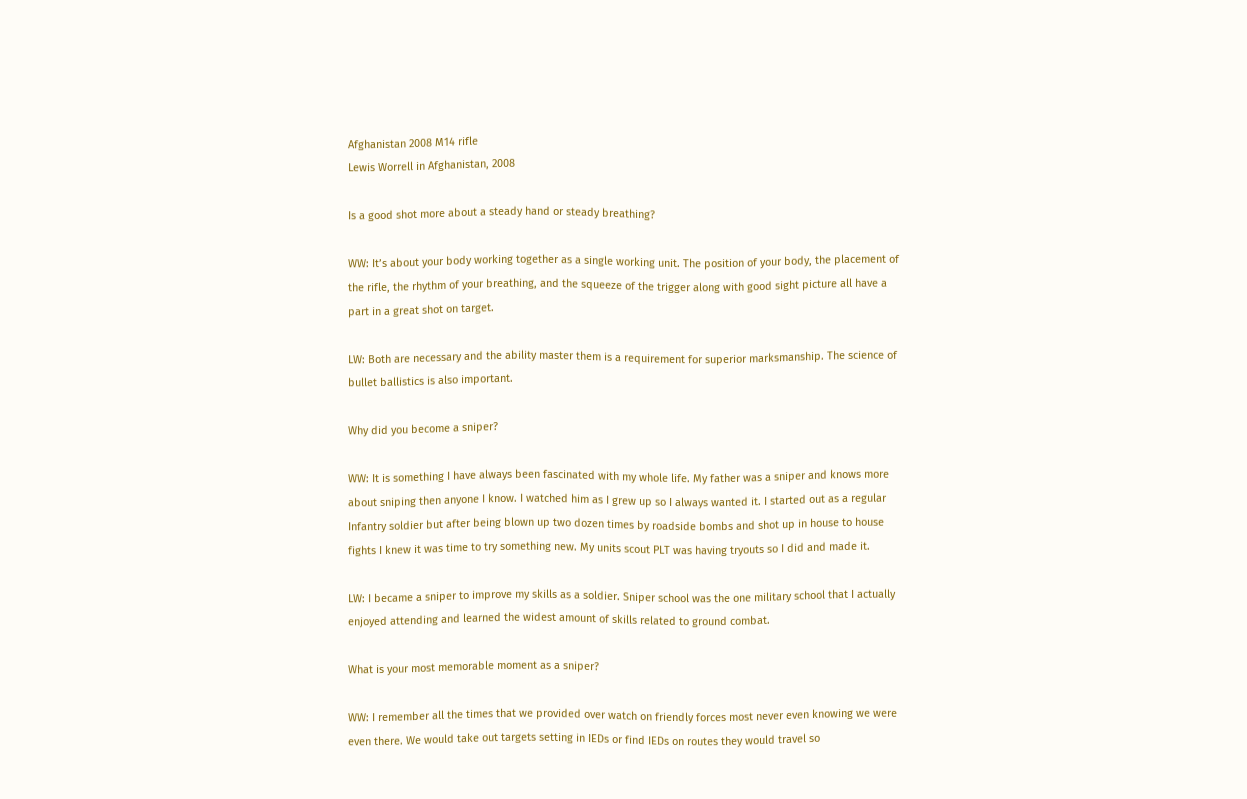Afghanistan 2008 M14 rifle
Lewis Worrell in Afghanistan, 2008

Is a good shot more about a steady hand or steady breathing?

WW: It’s about your body working together as a single working unit. The position of your body, the placement of the rifle, the rhythm of your breathing, and the squeeze of the trigger along with good sight picture all have a part in a great shot on target.

LW: Both are necessary and the ability master them is a requirement for superior marksmanship. The science of bullet ballistics is also important.

Why did you become a sniper?

WW: It is something I have always been fascinated with my whole life. My father was a sniper and knows more about sniping then anyone I know. I watched him as I grew up so I always wanted it. I started out as a regular Infantry soldier but after being blown up two dozen times by roadside bombs and shot up in house to house fights I knew it was time to try something new. My units scout PLT was having tryouts so I did and made it.

LW: I became a sniper to improve my skills as a soldier. Sniper school was the one military school that I actually enjoyed attending and learned the widest amount of skills related to ground combat.

What is your most memorable moment as a sniper?

WW: I remember all the times that we provided over watch on friendly forces most never even knowing we were even there. We would take out targets setting in IEDs or find IEDs on routes they would travel so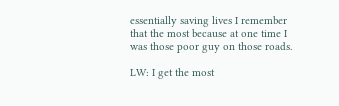essentially saving lives I remember that the most because at one time I was those poor guy on those roads.

LW: I get the most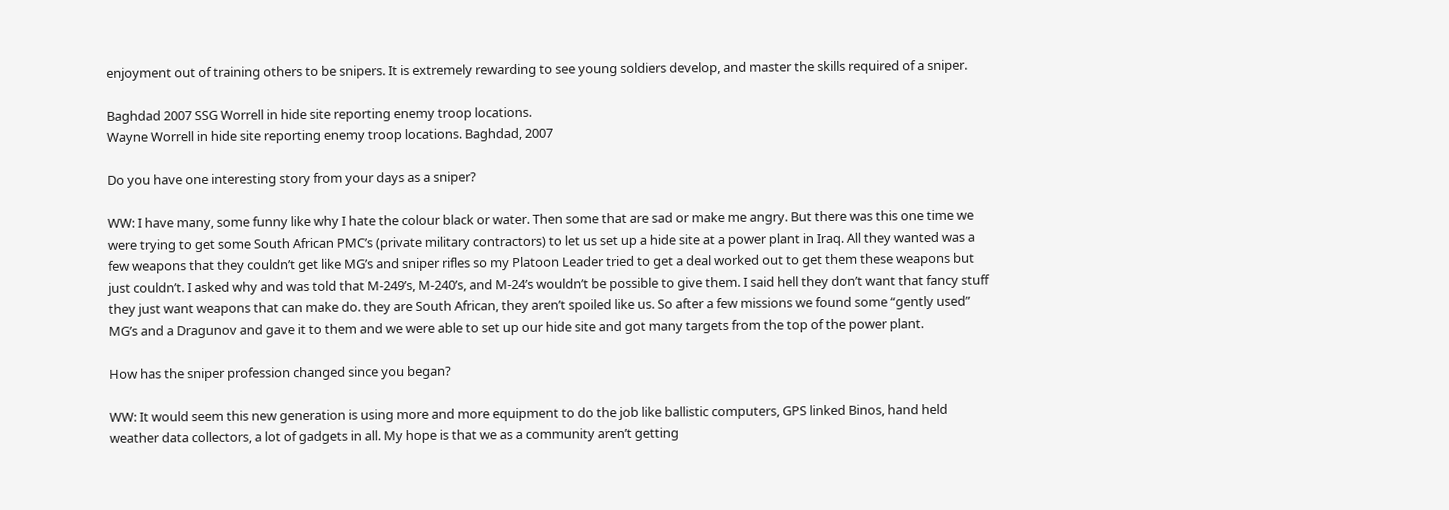enjoyment out of training others to be snipers. It is extremely rewarding to see young soldiers develop, and master the skills required of a sniper.

Baghdad 2007 SSG Worrell in hide site reporting enemy troop locations.
Wayne Worrell in hide site reporting enemy troop locations. Baghdad, 2007

Do you have one interesting story from your days as a sniper?

WW: I have many, some funny like why I hate the colour black or water. Then some that are sad or make me angry. But there was this one time we were trying to get some South African PMC’s (private military contractors) to let us set up a hide site at a power plant in Iraq. All they wanted was a few weapons that they couldn’t get like MG’s and sniper rifles so my Platoon Leader tried to get a deal worked out to get them these weapons but just couldn’t. I asked why and was told that M-249’s, M-240’s, and M-24’s wouldn’t be possible to give them. I said hell they don’t want that fancy stuff they just want weapons that can make do. they are South African, they aren’t spoiled like us. So after a few missions we found some “gently used” MG’s and a Dragunov and gave it to them and we were able to set up our hide site and got many targets from the top of the power plant.

How has the sniper profession changed since you began?

WW: It would seem this new generation is using more and more equipment to do the job like ballistic computers, GPS linked Binos, hand held weather data collectors, a lot of gadgets in all. My hope is that we as a community aren’t getting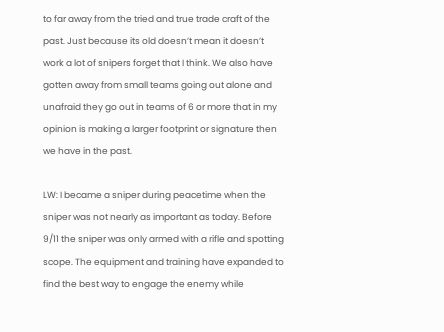to far away from the tried and true trade craft of the past. Just because its old doesn’t mean it doesn’t work a lot of snipers forget that I think. We also have gotten away from small teams going out alone and unafraid they go out in teams of 6 or more that in my opinion is making a larger footprint or signature then we have in the past.

LW: I became a sniper during peacetime when the sniper was not nearly as important as today. Before 9/11 the sniper was only armed with a rifle and spotting scope. The equipment and training have expanded to find the best way to engage the enemy while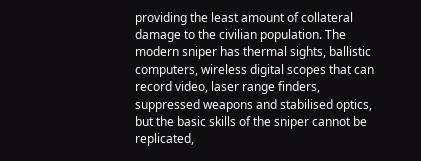providing the least amount of collateral damage to the civilian population. The modern sniper has thermal sights, ballistic computers, wireless digital scopes that can record video, laser range finders, suppressed weapons and stabilised optics, but the basic skills of the sniper cannot be replicated,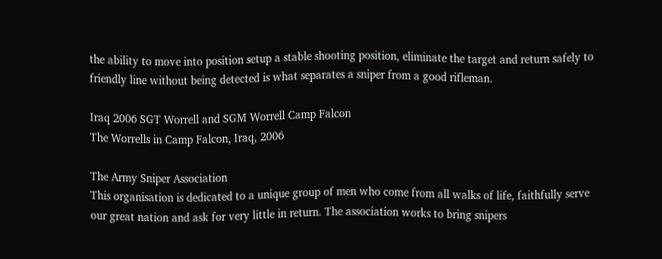the ability to move into position setup a stable shooting position, eliminate the target and return safely to friendly line without being detected is what separates a sniper from a good rifleman.

Iraq 2006 SGT Worrell and SGM Worrell Camp Falcon
The Worrells in Camp Falcon, Iraq, 2006

The Army Sniper Association
This organisation is dedicated to a unique group of men who come from all walks of life, faithfully serve our great nation and ask for very little in return. The association works to bring snipers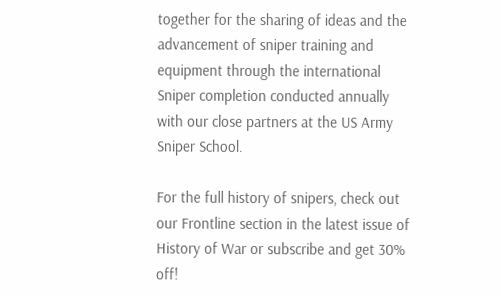together for the sharing of ideas and the advancement of sniper training and equipment through the international Sniper completion conducted annually with our close partners at the US Army Sniper School.

For the full history of snipers, check out our Frontline section in the latest issue of History of War or subscribe and get 30% off!